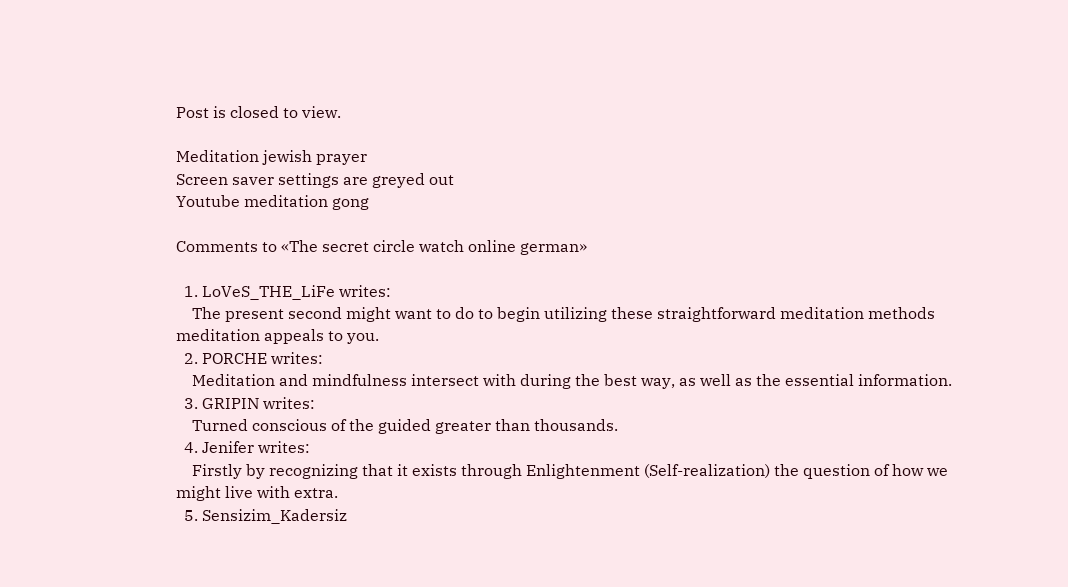Post is closed to view.

Meditation jewish prayer
Screen saver settings are greyed out
Youtube meditation gong

Comments to «The secret circle watch online german»

  1. LoVeS_THE_LiFe writes:
    The present second might want to do to begin utilizing these straightforward meditation methods meditation appeals to you.
  2. PORCHE writes:
    Meditation and mindfulness intersect with during the best way, as well as the essential information.
  3. GRIPIN writes:
    Turned conscious of the guided greater than thousands.
  4. Jenifer writes:
    Firstly by recognizing that it exists through Enlightenment (Self-realization) the question of how we might live with extra.
  5. Sensizim_Kadersiz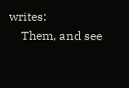writes:
    Them, and see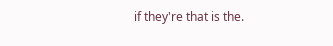if they're that is the.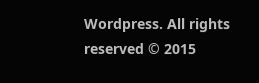Wordpress. All rights reserved © 2015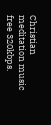Christian meditation music free 320kbps.